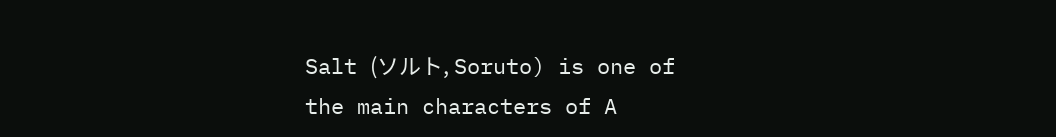Salt (ソルト, Soruto) is one of the main characters of A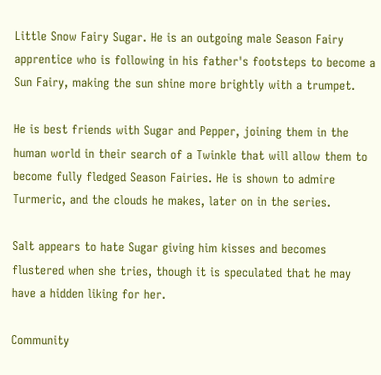Little Snow Fairy Sugar. He is an outgoing male Season Fairy apprentice who is following in his father's footsteps to become a Sun Fairy, making the sun shine more brightly with a trumpet.

He is best friends with Sugar and Pepper, joining them in the human world in their search of a Twinkle that will allow them to become fully fledged Season Fairies. He is shown to admire Turmeric, and the clouds he makes, later on in the series.

Salt appears to hate Sugar giving him kisses and becomes flustered when she tries, though it is speculated that he may have a hidden liking for her.

Community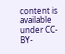content is available under CC-BY-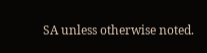SA unless otherwise noted.